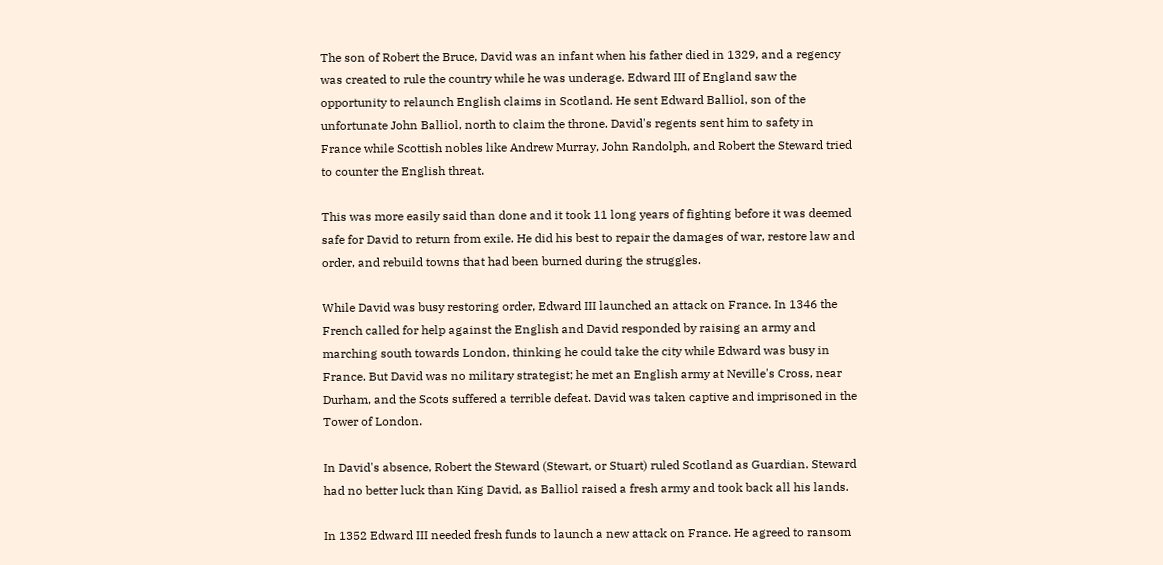The son of Robert the Bruce, David was an infant when his father died in 1329, and a regency was created to rule the country while he was underage. Edward III of England saw the opportunity to relaunch English claims in Scotland. He sent Edward Balliol, son of the unfortunate John Balliol, north to claim the throne. David's regents sent him to safety in France while Scottish nobles like Andrew Murray, John Randolph, and Robert the Steward tried to counter the English threat.

This was more easily said than done and it took 11 long years of fighting before it was deemed safe for David to return from exile. He did his best to repair the damages of war, restore law and order, and rebuild towns that had been burned during the struggles.

While David was busy restoring order, Edward III launched an attack on France. In 1346 the French called for help against the English and David responded by raising an army and marching south towards London, thinking he could take the city while Edward was busy in France. But David was no military strategist; he met an English army at Neville's Cross, near Durham, and the Scots suffered a terrible defeat. David was taken captive and imprisoned in the Tower of London.

In David's absence, Robert the Steward (Stewart, or Stuart) ruled Scotland as Guardian. Steward had no better luck than King David, as Balliol raised a fresh army and took back all his lands.

In 1352 Edward III needed fresh funds to launch a new attack on France. He agreed to ransom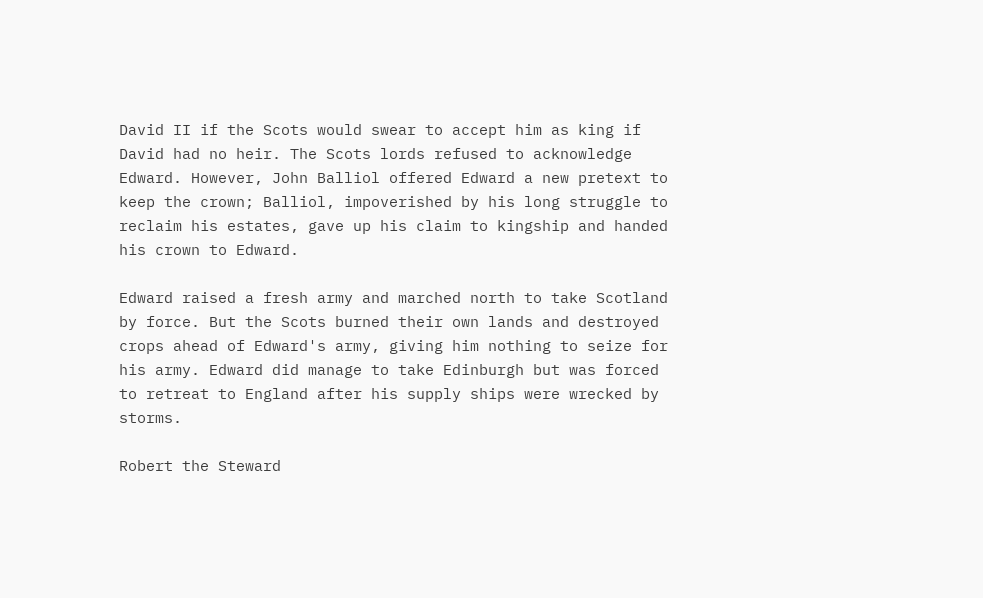David II if the Scots would swear to accept him as king if David had no heir. The Scots lords refused to acknowledge Edward. However, John Balliol offered Edward a new pretext to keep the crown; Balliol, impoverished by his long struggle to reclaim his estates, gave up his claim to kingship and handed his crown to Edward.

Edward raised a fresh army and marched north to take Scotland by force. But the Scots burned their own lands and destroyed crops ahead of Edward's army, giving him nothing to seize for his army. Edward did manage to take Edinburgh but was forced to retreat to England after his supply ships were wrecked by storms.

Robert the Steward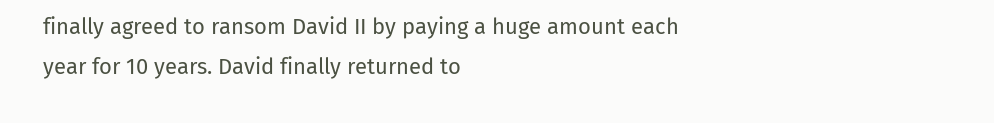finally agreed to ransom David II by paying a huge amount each year for 10 years. David finally returned to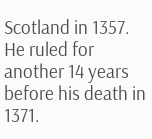Scotland in 1357. He ruled for another 14 years before his death in 1371.